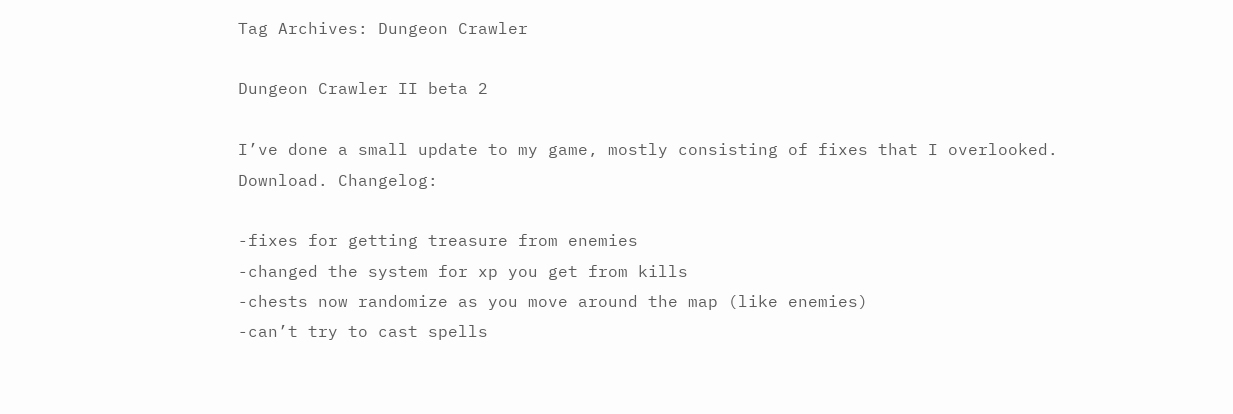Tag Archives: Dungeon Crawler

Dungeon Crawler II beta 2

I’ve done a small update to my game, mostly consisting of fixes that I overlooked. Download. Changelog:

-fixes for getting treasure from enemies
-changed the system for xp you get from kills
-chests now randomize as you move around the map (like enemies)
-can’t try to cast spells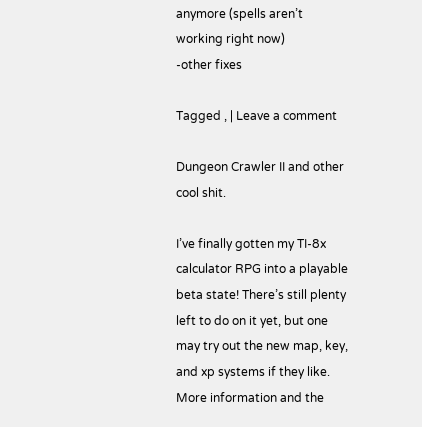anymore (spells aren’t working right now)
-other fixes

Tagged , | Leave a comment

Dungeon Crawler II and other cool shit.

I’ve finally gotten my TI-8x calculator RPG into a playable beta state! There’s still plenty left to do on it yet, but one may try out the new map, key, and xp systems if they like. More information and the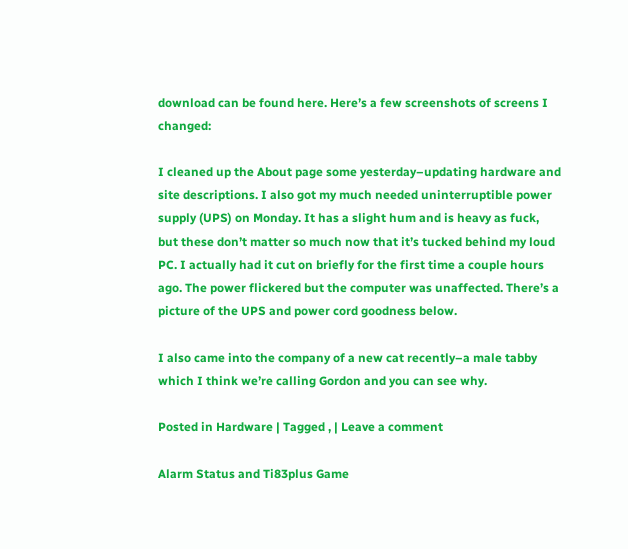download can be found here. Here’s a few screenshots of screens I changed:

I cleaned up the About page some yesterday–updating hardware and site descriptions. I also got my much needed uninterruptible power supply (UPS) on Monday. It has a slight hum and is heavy as fuck, but these don’t matter so much now that it’s tucked behind my loud PC. I actually had it cut on briefly for the first time a couple hours ago. The power flickered but the computer was unaffected. There’s a picture of the UPS and power cord goodness below.

I also came into the company of a new cat recently–a male tabby which I think we’re calling Gordon and you can see why.

Posted in Hardware | Tagged , | Leave a comment

Alarm Status and Ti83plus Game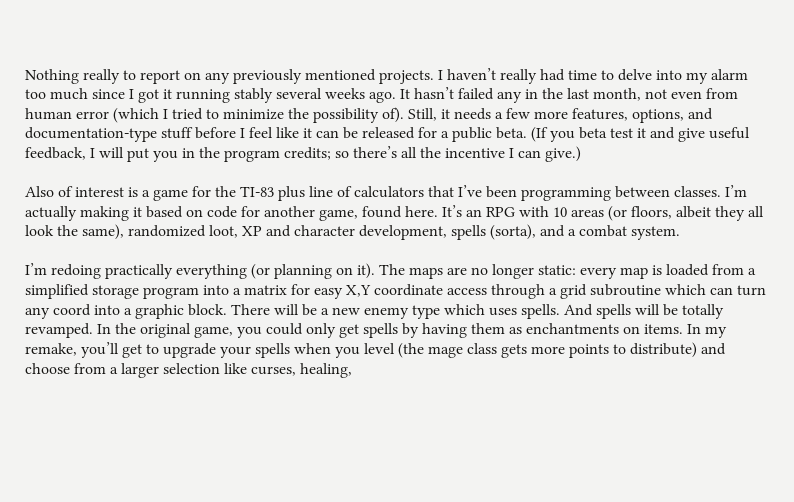Nothing really to report on any previously mentioned projects. I haven’t really had time to delve into my alarm too much since I got it running stably several weeks ago. It hasn’t failed any in the last month, not even from human error (which I tried to minimize the possibility of). Still, it needs a few more features, options, and documentation-type stuff before I feel like it can be released for a public beta. (If you beta test it and give useful feedback, I will put you in the program credits; so there’s all the incentive I can give.)

Also of interest is a game for the TI-83 plus line of calculators that I’ve been programming between classes. I’m actually making it based on code for another game, found here. It’s an RPG with 10 areas (or floors, albeit they all look the same), randomized loot, XP and character development, spells (sorta), and a combat system.

I’m redoing practically everything (or planning on it). The maps are no longer static: every map is loaded from a simplified storage program into a matrix for easy X,Y coordinate access through a grid subroutine which can turn any coord into a graphic block. There will be a new enemy type which uses spells. And spells will be totally revamped. In the original game, you could only get spells by having them as enchantments on items. In my remake, you’ll get to upgrade your spells when you level (the mage class gets more points to distribute) and choose from a larger selection like curses, healing,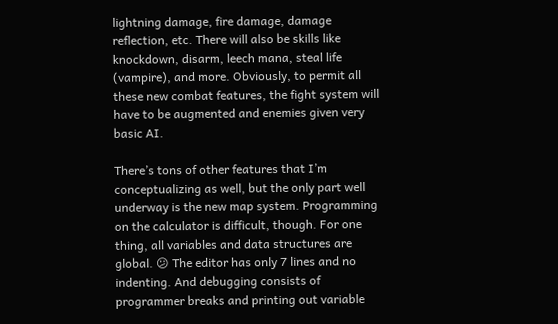lightning damage, fire damage, damage reflection, etc. There will also be skills like knockdown, disarm, leech mana, steal life (vampire), and more. Obviously, to permit all these new combat features, the fight system will have to be augmented and enemies given very basic AI.

There’s tons of other features that I’m conceptualizing as well, but the only part well underway is the new map system. Programming on the calculator is difficult, though. For one thing, all variables and data structures are global. 😕 The editor has only 7 lines and no indenting. And debugging consists of programmer breaks and printing out variable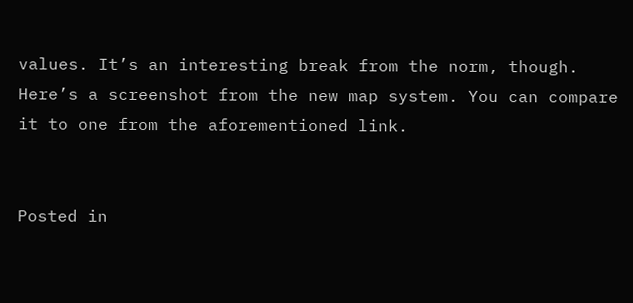values. It’s an interesting break from the norm, though. Here’s a screenshot from the new map system. You can compare it to one from the aforementioned link.


Posted in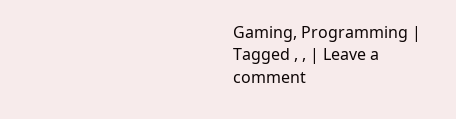Gaming, Programming | Tagged , , | Leave a comment